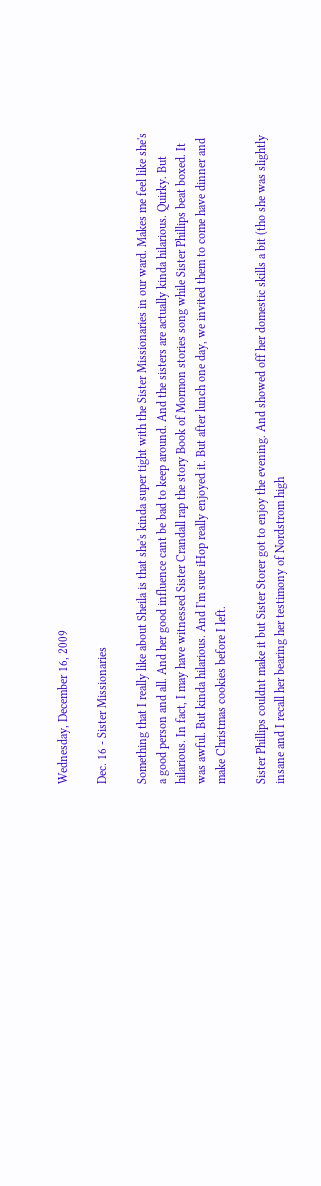Wednesday, December 16, 2009

Dec. 16 - Sister Missionaries

Something that I really like about Sheila is that she's kinda super tight with the Sister Missionaries in our ward. Makes me feel like she's a good person and all. And her good influence cant be bad to keep around. And the sisters are actually kinda hilarious. Quirky. But hilarious. In fact, I may have witnessed Sister Crandall rap the story Book of Mormon stories song while Sister Phillips beat boxed. It was awful. But kinda hilarious. And I'm sure iHop really enjoyed it. But after lunch one day, we invited them to come have dinner and make Christmas cookies before I left.

Sister Phillips couldnt make it but Sister Storer got to enjoy the evening. And showed off her domestic skills a bit (tho she was slightly insane and I recall her bearing her testimony of Nordstrom high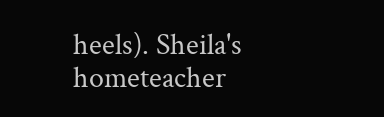heels). Sheila's hometeacher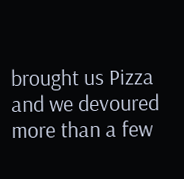brought us Pizza and we devoured more than a few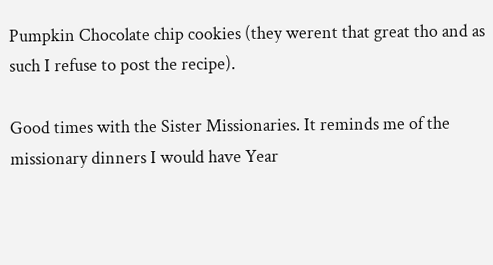Pumpkin Chocolate chip cookies (they werent that great tho and as such I refuse to post the recipe).

Good times with the Sister Missionaries. It reminds me of the missionary dinners I would have Year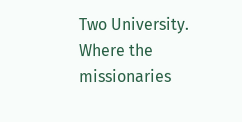Two University. Where the missionaries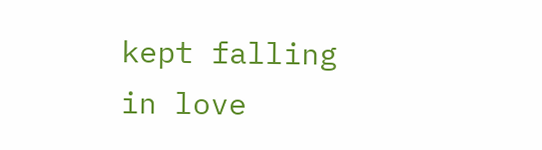kept falling in love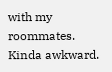with my roommates. Kinda awkward.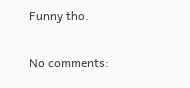Funny tho.

No comments: